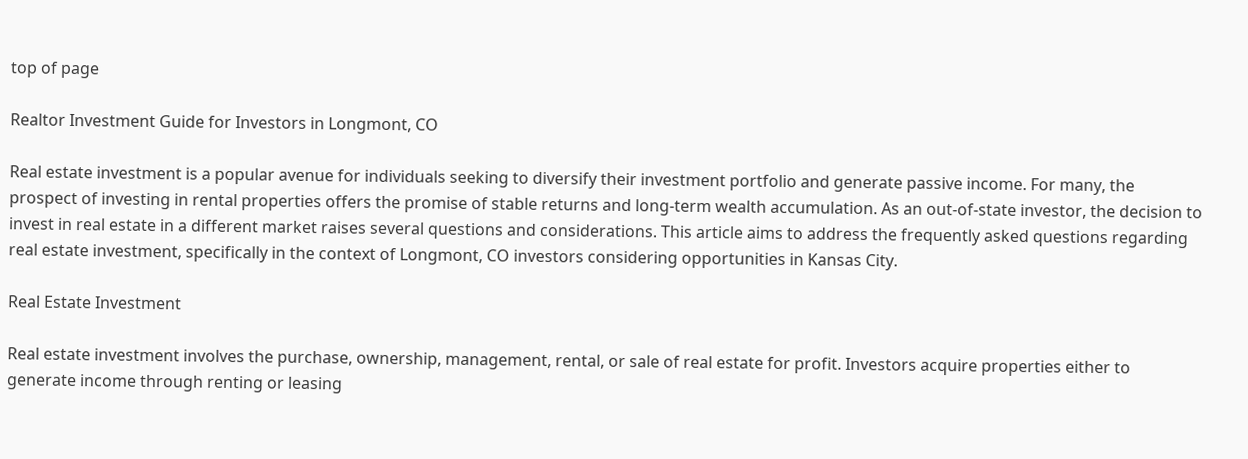top of page

Realtor Investment Guide for Investors in Longmont, CO

Real estate investment is a popular avenue for individuals seeking to diversify their investment portfolio and generate passive income. For many, the prospect of investing in rental properties offers the promise of stable returns and long-term wealth accumulation. As an out-of-state investor, the decision to invest in real estate in a different market raises several questions and considerations. This article aims to address the frequently asked questions regarding real estate investment, specifically in the context of Longmont, CO investors considering opportunities in Kansas City.

Real Estate Investment

Real estate investment involves the purchase, ownership, management, rental, or sale of real estate for profit. Investors acquire properties either to generate income through renting or leasing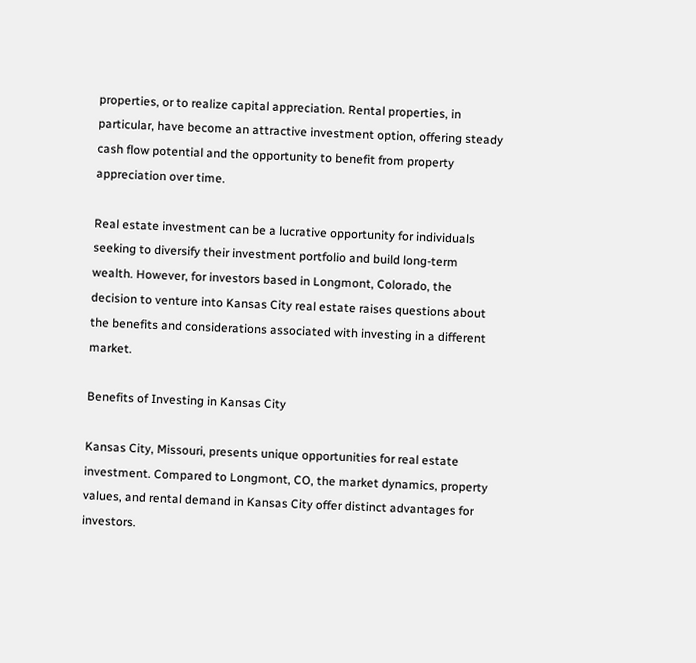properties, or to realize capital appreciation. Rental properties, in particular, have become an attractive investment option, offering steady cash flow potential and the opportunity to benefit from property appreciation over time.

Real estate investment can be a lucrative opportunity for individuals seeking to diversify their investment portfolio and build long-term wealth. However, for investors based in Longmont, Colorado, the decision to venture into Kansas City real estate raises questions about the benefits and considerations associated with investing in a different market.

Benefits of Investing in Kansas City

Kansas City, Missouri, presents unique opportunities for real estate investment. Compared to Longmont, CO, the market dynamics, property values, and rental demand in Kansas City offer distinct advantages for investors.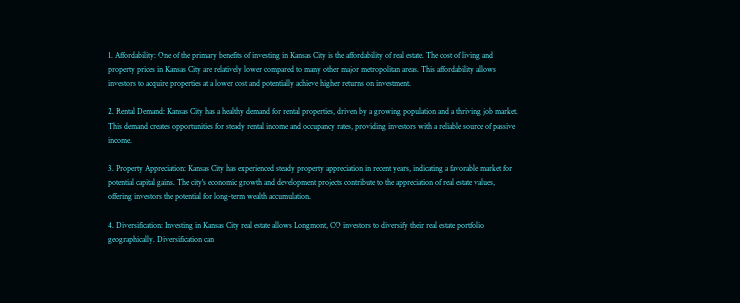1. Affordability: One of the primary benefits of investing in Kansas City is the affordability of real estate. The cost of living and property prices in Kansas City are relatively lower compared to many other major metropolitan areas. This affordability allows investors to acquire properties at a lower cost and potentially achieve higher returns on investment.

2. Rental Demand: Kansas City has a healthy demand for rental properties, driven by a growing population and a thriving job market. This demand creates opportunities for steady rental income and occupancy rates, providing investors with a reliable source of passive income.

3. Property Appreciation: Kansas City has experienced steady property appreciation in recent years, indicating a favorable market for potential capital gains. The city's economic growth and development projects contribute to the appreciation of real estate values, offering investors the potential for long-term wealth accumulation.

4. Diversification: Investing in Kansas City real estate allows Longmont, CO investors to diversify their real estate portfolio geographically. Diversification can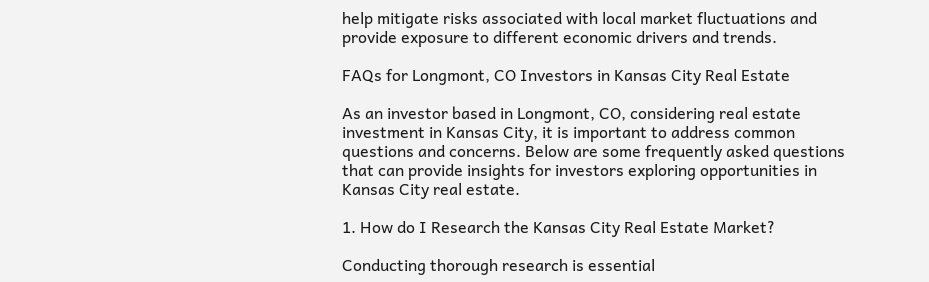help mitigate risks associated with local market fluctuations and provide exposure to different economic drivers and trends.

FAQs for Longmont, CO Investors in Kansas City Real Estate

As an investor based in Longmont, CO, considering real estate investment in Kansas City, it is important to address common questions and concerns. Below are some frequently asked questions that can provide insights for investors exploring opportunities in Kansas City real estate.

1. How do I Research the Kansas City Real Estate Market?

Conducting thorough research is essential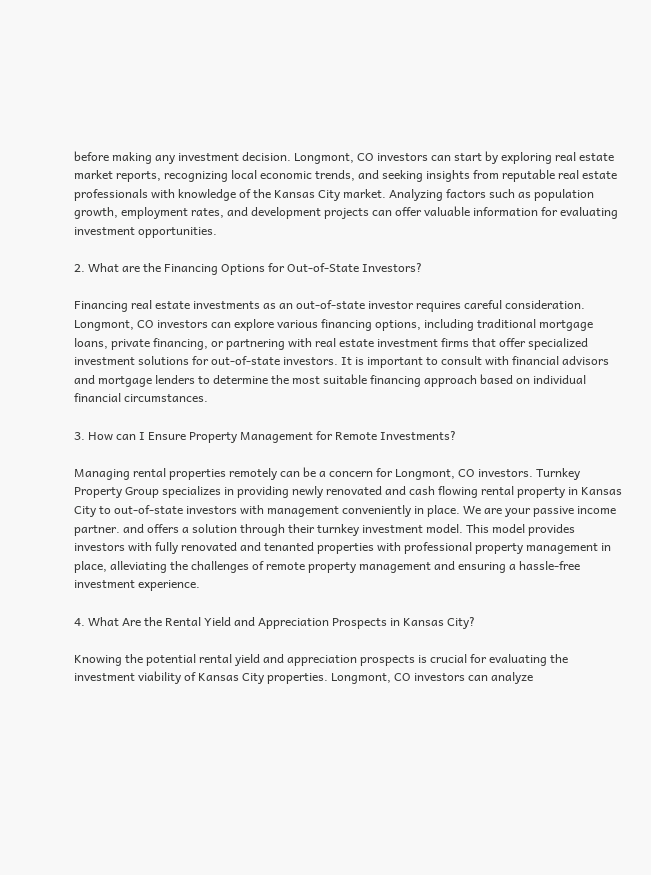before making any investment decision. Longmont, CO investors can start by exploring real estate market reports, recognizing local economic trends, and seeking insights from reputable real estate professionals with knowledge of the Kansas City market. Analyzing factors such as population growth, employment rates, and development projects can offer valuable information for evaluating investment opportunities.

2. What are the Financing Options for Out-of-State Investors?

Financing real estate investments as an out-of-state investor requires careful consideration. Longmont, CO investors can explore various financing options, including traditional mortgage loans, private financing, or partnering with real estate investment firms that offer specialized investment solutions for out-of-state investors. It is important to consult with financial advisors and mortgage lenders to determine the most suitable financing approach based on individual financial circumstances.

3. How can I Ensure Property Management for Remote Investments?

Managing rental properties remotely can be a concern for Longmont, CO investors. Turnkey Property Group specializes in providing newly renovated and cash flowing rental property in Kansas City to out-of-state investors with management conveniently in place. We are your passive income partner. and offers a solution through their turnkey investment model. This model provides investors with fully renovated and tenanted properties with professional property management in place, alleviating the challenges of remote property management and ensuring a hassle-free investment experience.

4. What Are the Rental Yield and Appreciation Prospects in Kansas City?

Knowing the potential rental yield and appreciation prospects is crucial for evaluating the investment viability of Kansas City properties. Longmont, CO investors can analyze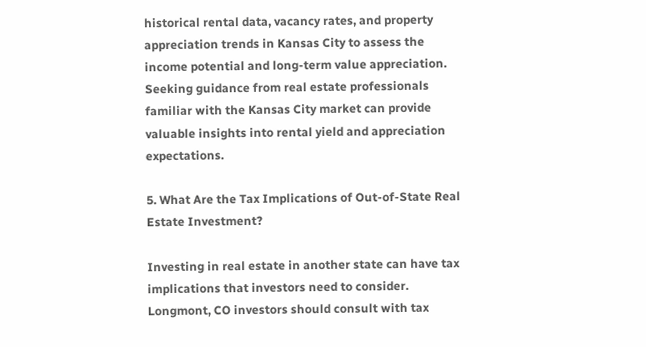historical rental data, vacancy rates, and property appreciation trends in Kansas City to assess the income potential and long-term value appreciation. Seeking guidance from real estate professionals familiar with the Kansas City market can provide valuable insights into rental yield and appreciation expectations.

5. What Are the Tax Implications of Out-of-State Real Estate Investment?

Investing in real estate in another state can have tax implications that investors need to consider. Longmont, CO investors should consult with tax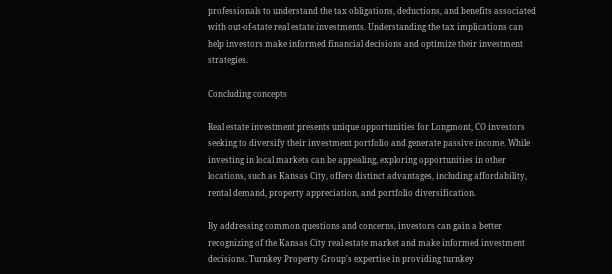professionals to understand the tax obligations, deductions, and benefits associated with out-of-state real estate investments. Understanding the tax implications can help investors make informed financial decisions and optimize their investment strategies.

Concluding concepts

Real estate investment presents unique opportunities for Longmont, CO investors seeking to diversify their investment portfolio and generate passive income. While investing in local markets can be appealing, exploring opportunities in other locations, such as Kansas City, offers distinct advantages, including affordability, rental demand, property appreciation, and portfolio diversification.

By addressing common questions and concerns, investors can gain a better recognizing of the Kansas City real estate market and make informed investment decisions. Turnkey Property Group's expertise in providing turnkey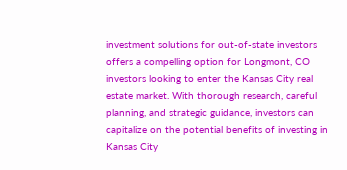investment solutions for out-of-state investors offers a compelling option for Longmont, CO investors looking to enter the Kansas City real estate market. With thorough research, careful planning, and strategic guidance, investors can capitalize on the potential benefits of investing in Kansas City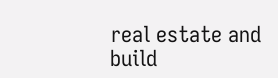real estate and build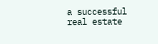a successful real estate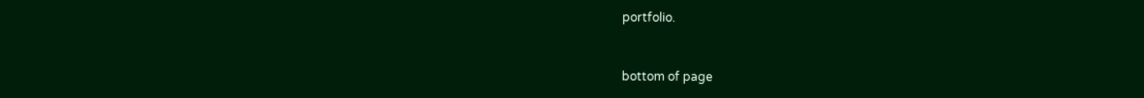portfolio.


bottom of page